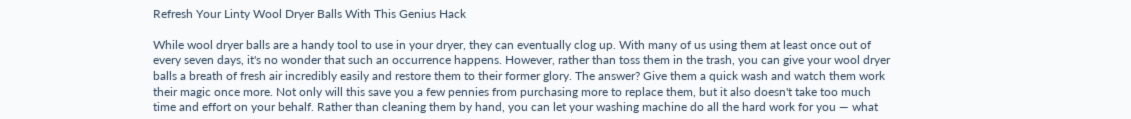Refresh Your Linty Wool Dryer Balls With This Genius Hack

While wool dryer balls are a handy tool to use in your dryer, they can eventually clog up. With many of us using them at least once out of every seven days, it's no wonder that such an occurrence happens. However, rather than toss them in the trash, you can give your wool dryer balls a breath of fresh air incredibly easily and restore them to their former glory. The answer? Give them a quick wash and watch them work their magic once more. Not only will this save you a few pennies from purchasing more to replace them, but it also doesn't take too much time and effort on your behalf. Rather than cleaning them by hand, you can let your washing machine do all the hard work for you — what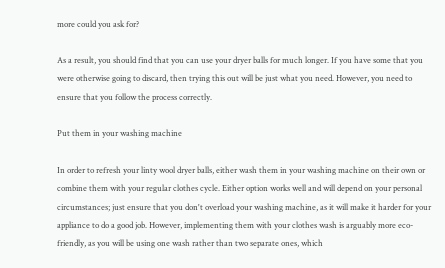more could you ask for?

As a result, you should find that you can use your dryer balls for much longer. If you have some that you were otherwise going to discard, then trying this out will be just what you need. However, you need to ensure that you follow the process correctly.

Put them in your washing machine

In order to refresh your linty wool dryer balls, either wash them in your washing machine on their own or combine them with your regular clothes cycle. Either option works well and will depend on your personal circumstances; just ensure that you don't overload your washing machine, as it will make it harder for your appliance to do a good job. However, implementing them with your clothes wash is arguably more eco-friendly, as you will be using one wash rather than two separate ones, which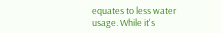equates to less water usage. While it's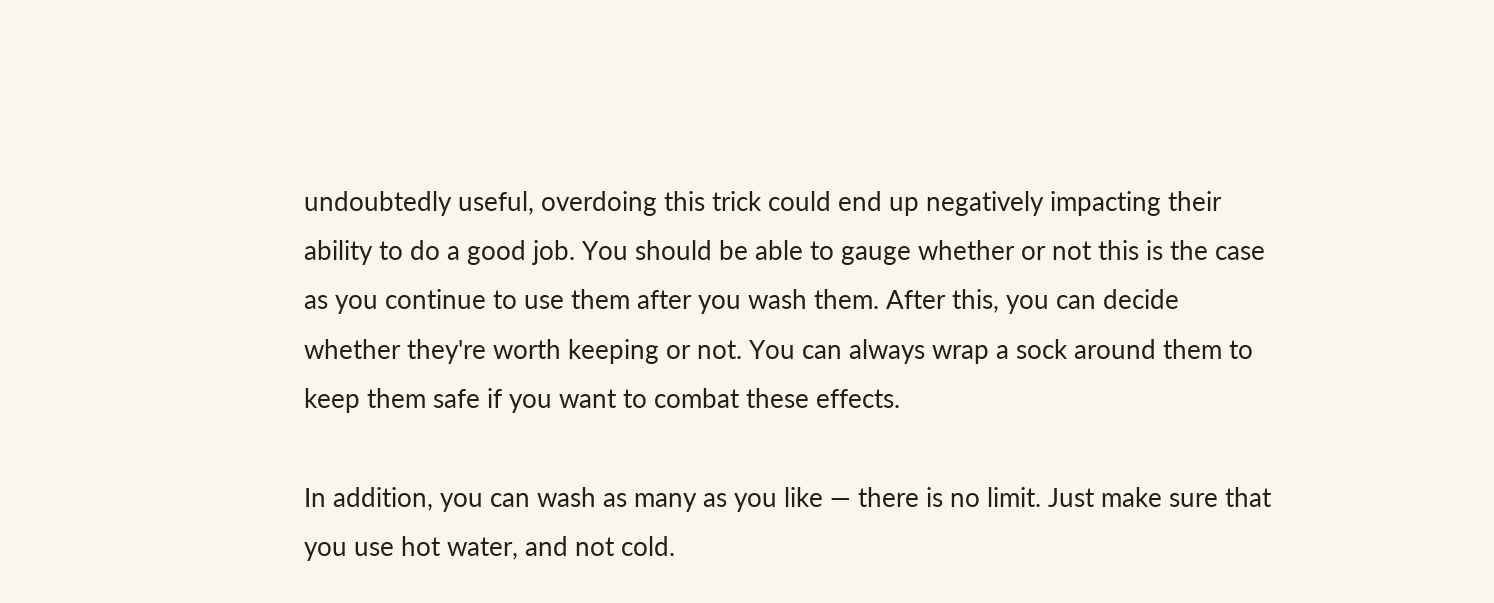undoubtedly useful, overdoing this trick could end up negatively impacting their ability to do a good job. You should be able to gauge whether or not this is the case as you continue to use them after you wash them. After this, you can decide whether they're worth keeping or not. You can always wrap a sock around them to keep them safe if you want to combat these effects.

In addition, you can wash as many as you like — there is no limit. Just make sure that you use hot water, and not cold.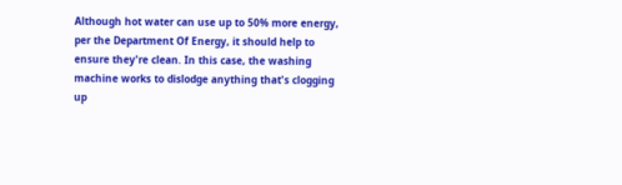Although hot water can use up to 50% more energy, per the Department Of Energy, it should help to ensure they're clean. In this case, the washing machine works to dislodge anything that's clogging up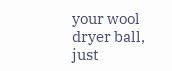your wool dryer ball, just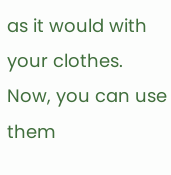as it would with your clothes. Now, you can use them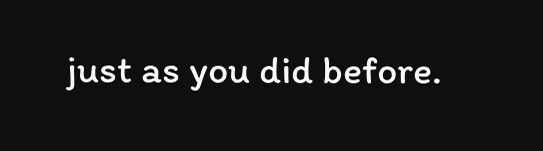just as you did before.